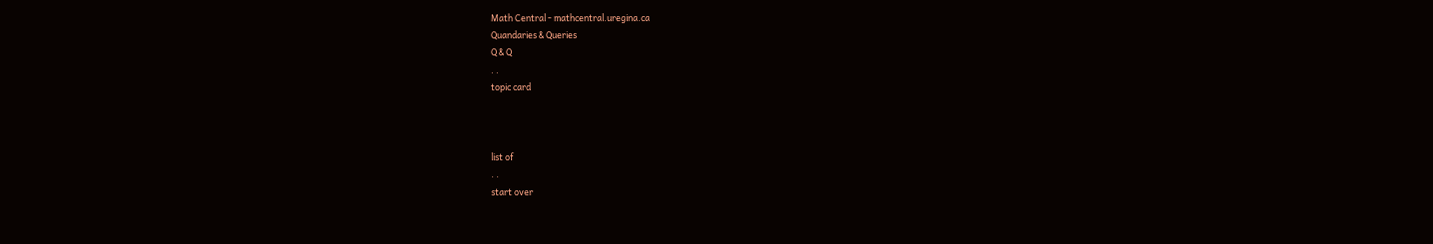Math Central - mathcentral.uregina.ca
Quandaries & Queries
Q & Q
. .
topic card



list of
. .
start over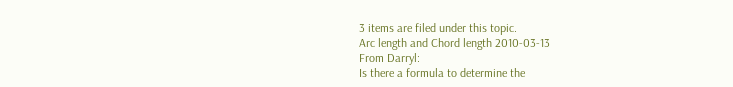3 items are filed under this topic.
Arc length and Chord length 2010-03-13
From Darryl:
Is there a formula to determine the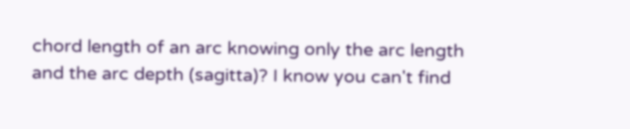chord length of an arc knowing only the arc length and the arc depth (sagitta)? I know you can't find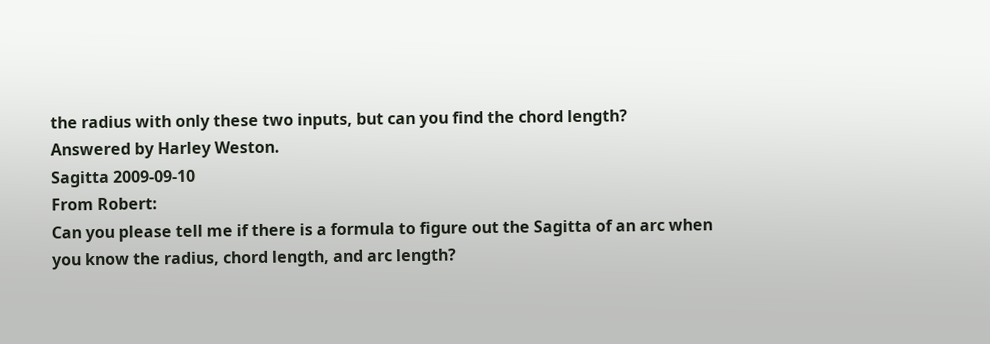the radius with only these two inputs, but can you find the chord length?
Answered by Harley Weston.
Sagitta 2009-09-10
From Robert:
Can you please tell me if there is a formula to figure out the Sagitta of an arc when you know the radius, chord length, and arc length?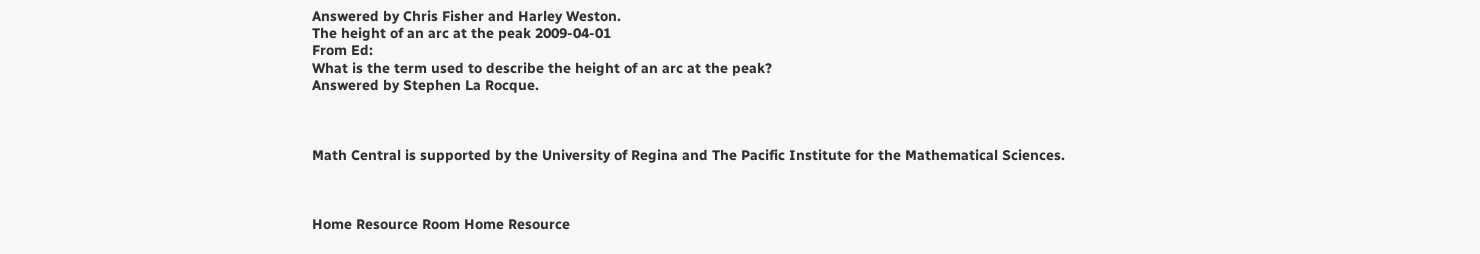Answered by Chris Fisher and Harley Weston.
The height of an arc at the peak 2009-04-01
From Ed:
What is the term used to describe the height of an arc at the peak?
Answered by Stephen La Rocque.



Math Central is supported by the University of Regina and The Pacific Institute for the Mathematical Sciences.



Home Resource Room Home Resource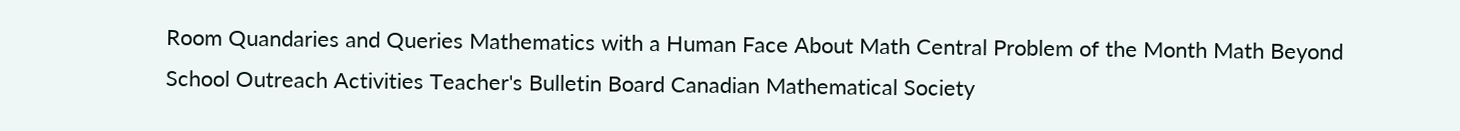Room Quandaries and Queries Mathematics with a Human Face About Math Central Problem of the Month Math Beyond School Outreach Activities Teacher's Bulletin Board Canadian Mathematical Society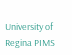University of Regina PIMS